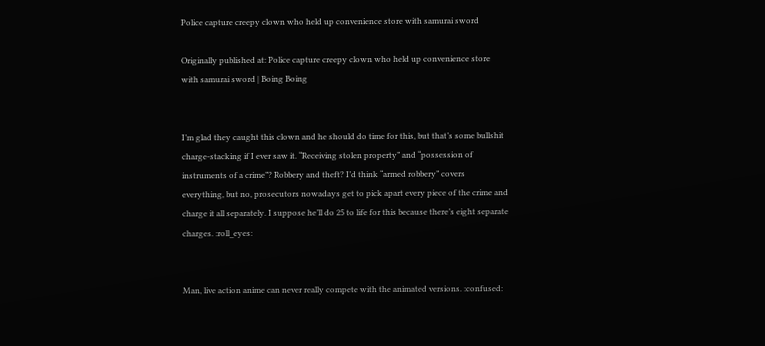Police capture creepy clown who held up convenience store with samurai sword

Originally published at: Police capture creepy clown who held up convenience store with samurai sword | Boing Boing


I’m glad they caught this clown and he should do time for this, but that’s some bullshit charge-stacking if I ever saw it. “Receiving stolen property” and “possession of instruments of a crime”? Robbery and theft? I’d think “armed robbery” covers everything, but no, prosecutors nowadays get to pick apart every piece of the crime and charge it all separately. I suppose he’ll do 25 to life for this because there’s eight separate charges. :roll_eyes:


Man, live action anime can never really compete with the animated versions. :confused: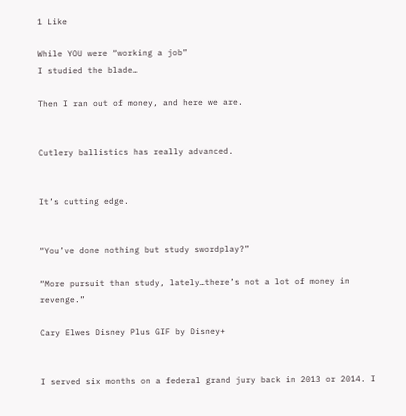1 Like

While YOU were “working a job”
I studied the blade…

Then I ran out of money, and here we are.


Cutlery ballistics has really advanced.


It’s cutting edge.


“You’ve done nothing but study swordplay?”

“More pursuit than study, lately…there’s not a lot of money in revenge.”

Cary Elwes Disney Plus GIF by Disney+


I served six months on a federal grand jury back in 2013 or 2014. I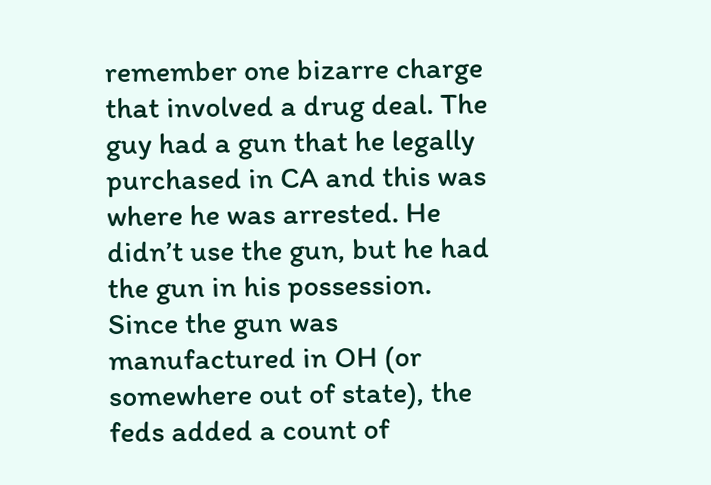remember one bizarre charge that involved a drug deal. The guy had a gun that he legally purchased in CA and this was where he was arrested. He didn’t use the gun, but he had the gun in his possession. Since the gun was manufactured in OH (or somewhere out of state), the feds added a count of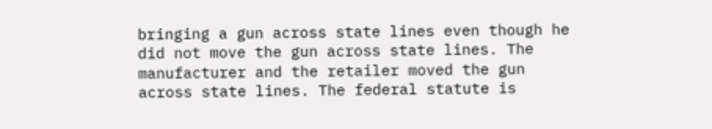bringing a gun across state lines even though he did not move the gun across state lines. The manufacturer and the retailer moved the gun across state lines. The federal statute is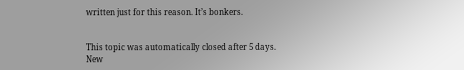written just for this reason. It’s bonkers.


This topic was automatically closed after 5 days. New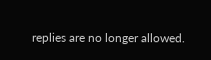replies are no longer allowed.